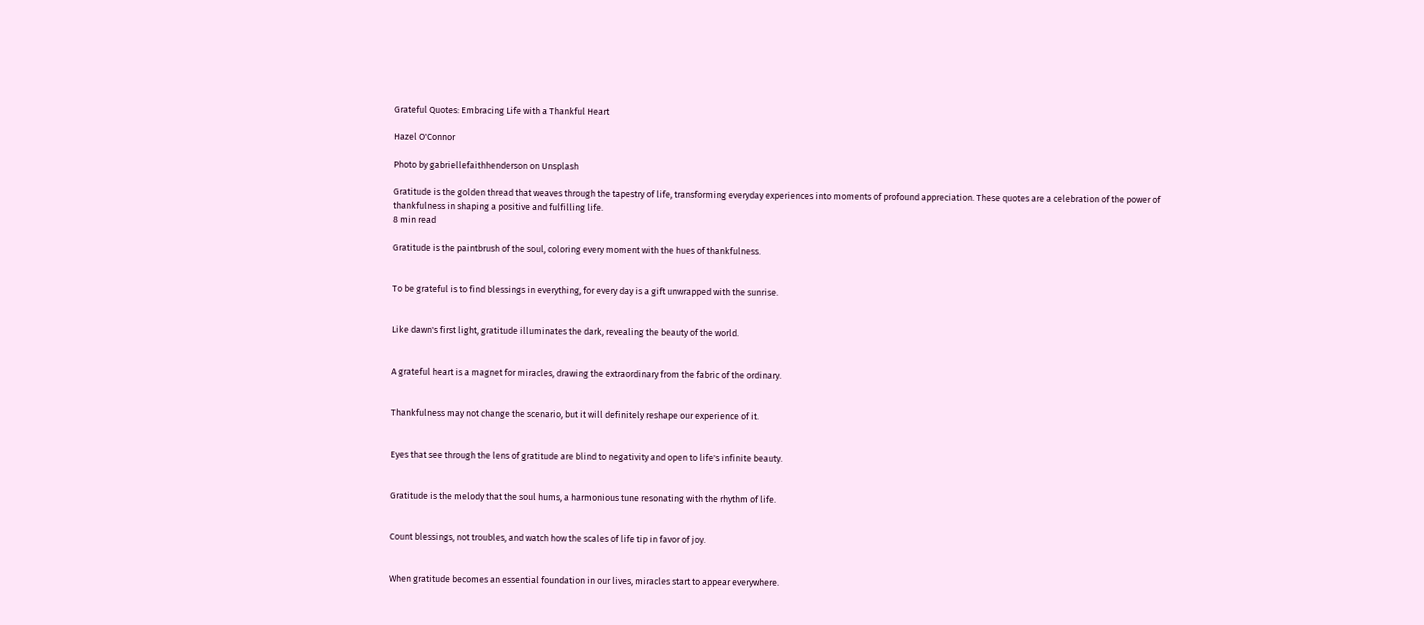Grateful Quotes: Embracing Life with a Thankful Heart

Hazel O'Connor

Photo by gabriellefaithhenderson on Unsplash

Gratitude is the golden thread that weaves through the tapestry of life, transforming everyday experiences into moments of profound appreciation. These quotes are a celebration of the power of thankfulness in shaping a positive and fulfilling life.
8 min read

Gratitude is the paintbrush of the soul, coloring every moment with the hues of thankfulness.


To be grateful is to find blessings in everything, for every day is a gift unwrapped with the sunrise.


Like dawn's first light, gratitude illuminates the dark, revealing the beauty of the world.


A grateful heart is a magnet for miracles, drawing the extraordinary from the fabric of the ordinary.


Thankfulness may not change the scenario, but it will definitely reshape our experience of it.


Eyes that see through the lens of gratitude are blind to negativity and open to life's infinite beauty.


Gratitude is the melody that the soul hums, a harmonious tune resonating with the rhythm of life.


Count blessings, not troubles, and watch how the scales of life tip in favor of joy.


When gratitude becomes an essential foundation in our lives, miracles start to appear everywhere.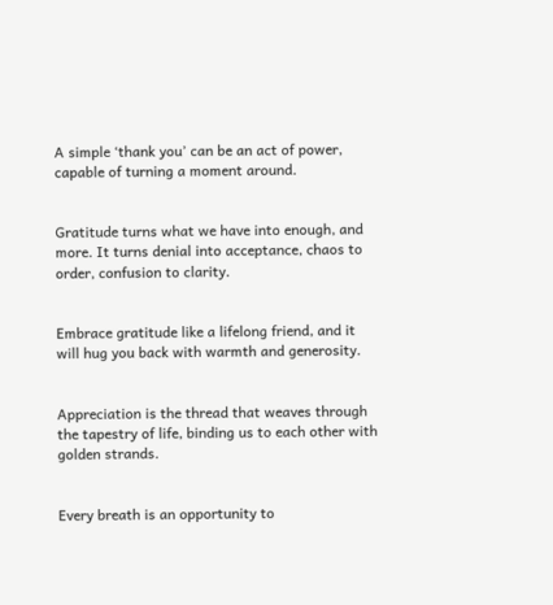A simple ‘thank you’ can be an act of power, capable of turning a moment around.


Gratitude turns what we have into enough, and more. It turns denial into acceptance, chaos to order, confusion to clarity.


Embrace gratitude like a lifelong friend, and it will hug you back with warmth and generosity.


Appreciation is the thread that weaves through the tapestry of life, binding us to each other with golden strands.


Every breath is an opportunity to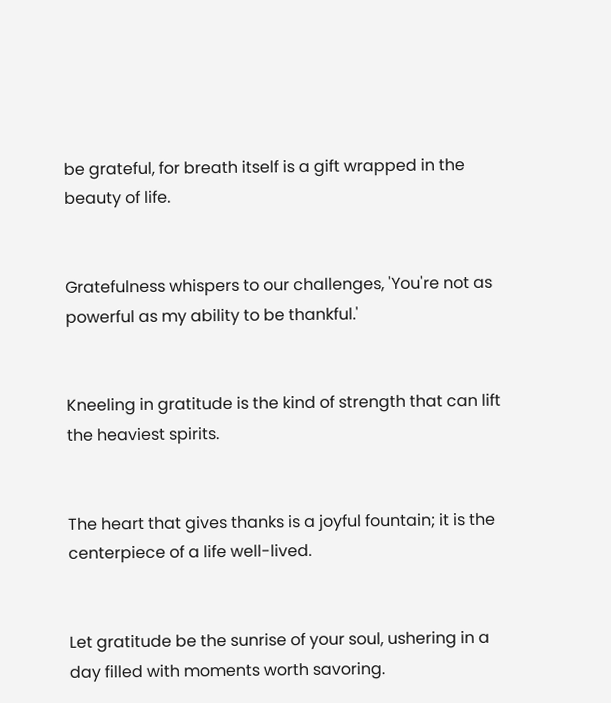be grateful, for breath itself is a gift wrapped in the beauty of life.


Gratefulness whispers to our challenges, 'You're not as powerful as my ability to be thankful.'


Kneeling in gratitude is the kind of strength that can lift the heaviest spirits.


The heart that gives thanks is a joyful fountain; it is the centerpiece of a life well-lived.


Let gratitude be the sunrise of your soul, ushering in a day filled with moments worth savoring.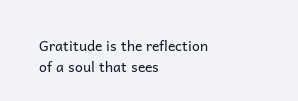Gratitude is the reflection of a soul that sees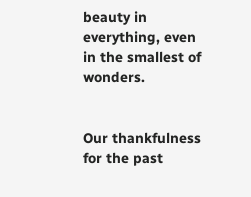beauty in everything, even in the smallest of wonders.


Our thankfulness for the past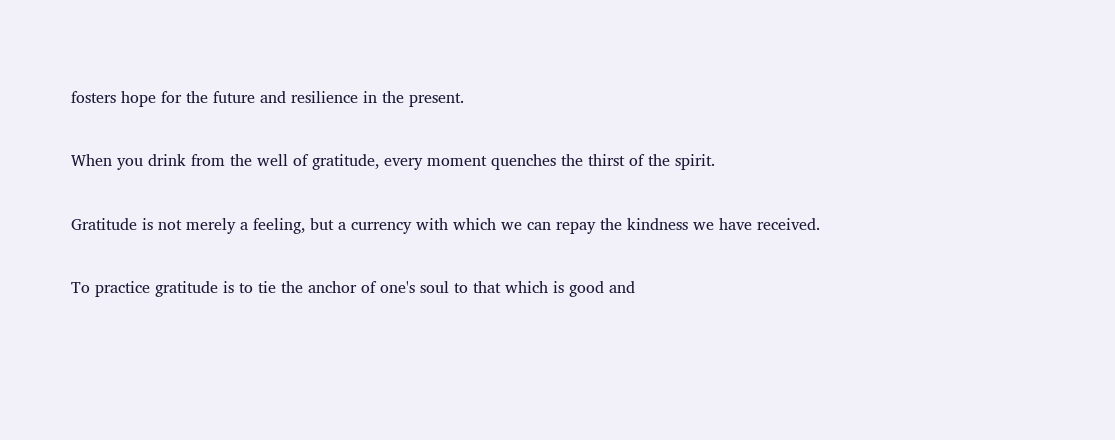fosters hope for the future and resilience in the present.


When you drink from the well of gratitude, every moment quenches the thirst of the spirit.


Gratitude is not merely a feeling, but a currency with which we can repay the kindness we have received.


To practice gratitude is to tie the anchor of one's soul to that which is good and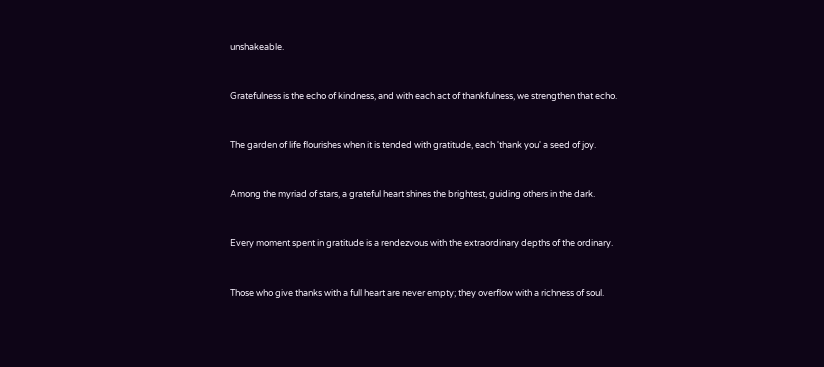unshakeable.


Gratefulness is the echo of kindness, and with each act of thankfulness, we strengthen that echo.


The garden of life flourishes when it is tended with gratitude, each 'thank you' a seed of joy.


Among the myriad of stars, a grateful heart shines the brightest, guiding others in the dark.


Every moment spent in gratitude is a rendezvous with the extraordinary depths of the ordinary.


Those who give thanks with a full heart are never empty; they overflow with a richness of soul.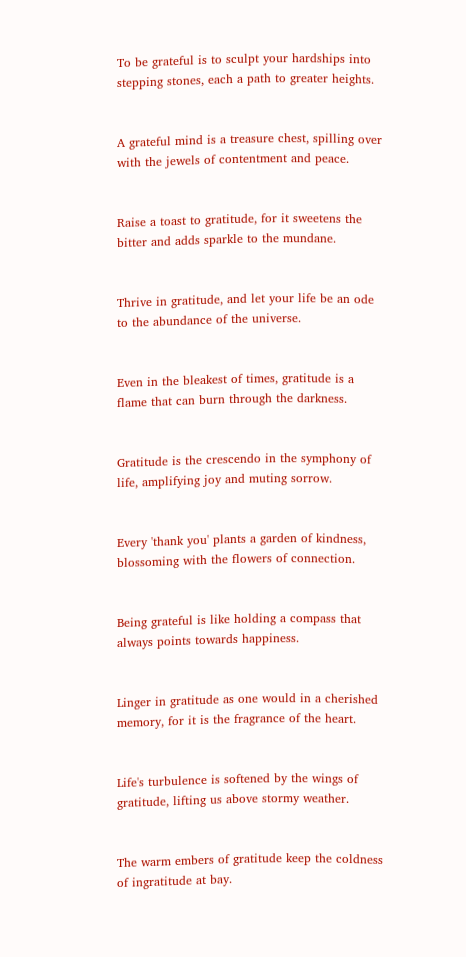To be grateful is to sculpt your hardships into stepping stones, each a path to greater heights.


A grateful mind is a treasure chest, spilling over with the jewels of contentment and peace.


Raise a toast to gratitude, for it sweetens the bitter and adds sparkle to the mundane.


Thrive in gratitude, and let your life be an ode to the abundance of the universe.


Even in the bleakest of times, gratitude is a flame that can burn through the darkness.


Gratitude is the crescendo in the symphony of life, amplifying joy and muting sorrow.


Every 'thank you' plants a garden of kindness, blossoming with the flowers of connection.


Being grateful is like holding a compass that always points towards happiness.


Linger in gratitude as one would in a cherished memory, for it is the fragrance of the heart.


Life's turbulence is softened by the wings of gratitude, lifting us above stormy weather.


The warm embers of gratitude keep the coldness of ingratitude at bay.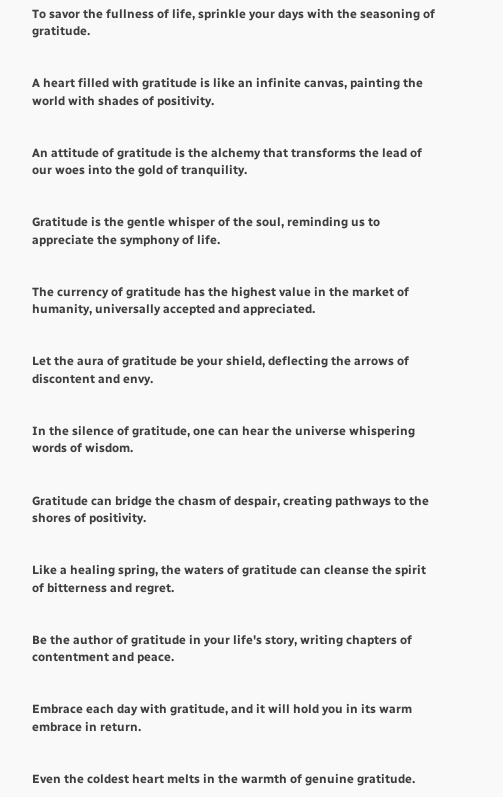To savor the fullness of life, sprinkle your days with the seasoning of gratitude.


A heart filled with gratitude is like an infinite canvas, painting the world with shades of positivity.


An attitude of gratitude is the alchemy that transforms the lead of our woes into the gold of tranquility.


Gratitude is the gentle whisper of the soul, reminding us to appreciate the symphony of life.


The currency of gratitude has the highest value in the market of humanity, universally accepted and appreciated.


Let the aura of gratitude be your shield, deflecting the arrows of discontent and envy.


In the silence of gratitude, one can hear the universe whispering words of wisdom.


Gratitude can bridge the chasm of despair, creating pathways to the shores of positivity.


Like a healing spring, the waters of gratitude can cleanse the spirit of bitterness and regret.


Be the author of gratitude in your life's story, writing chapters of contentment and peace.


Embrace each day with gratitude, and it will hold you in its warm embrace in return.


Even the coldest heart melts in the warmth of genuine gratitude.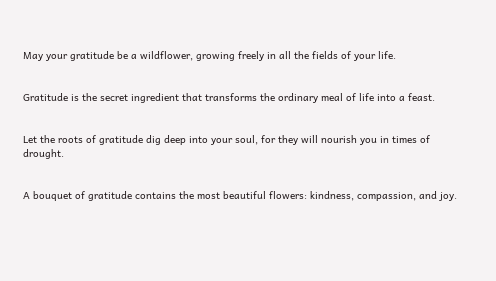May your gratitude be a wildflower, growing freely in all the fields of your life.


Gratitude is the secret ingredient that transforms the ordinary meal of life into a feast.


Let the roots of gratitude dig deep into your soul, for they will nourish you in times of drought.


A bouquet of gratitude contains the most beautiful flowers: kindness, compassion, and joy.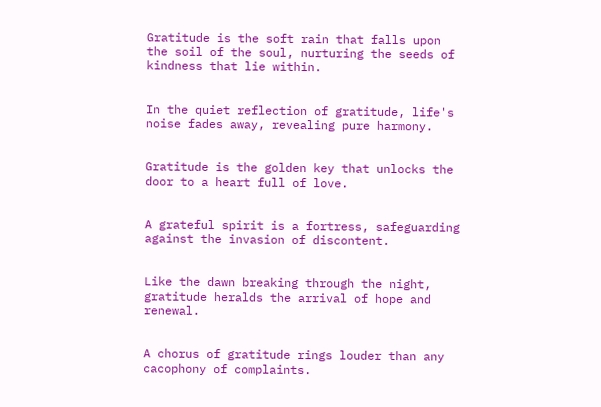Gratitude is the soft rain that falls upon the soil of the soul, nurturing the seeds of kindness that lie within.


In the quiet reflection of gratitude, life's noise fades away, revealing pure harmony.


Gratitude is the golden key that unlocks the door to a heart full of love.


A grateful spirit is a fortress, safeguarding against the invasion of discontent.


Like the dawn breaking through the night, gratitude heralds the arrival of hope and renewal.


A chorus of gratitude rings louder than any cacophony of complaints.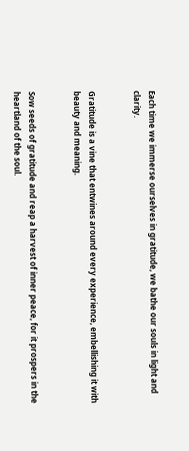Each time we immerse ourselves in gratitude, we bathe our souls in light and clarity.


Gratitude is a vine that entwines around every experience, embellishing it with beauty and meaning.


Sow seeds of gratitude and reap a harvest of inner peace, for it prospers in the heartland of the soul.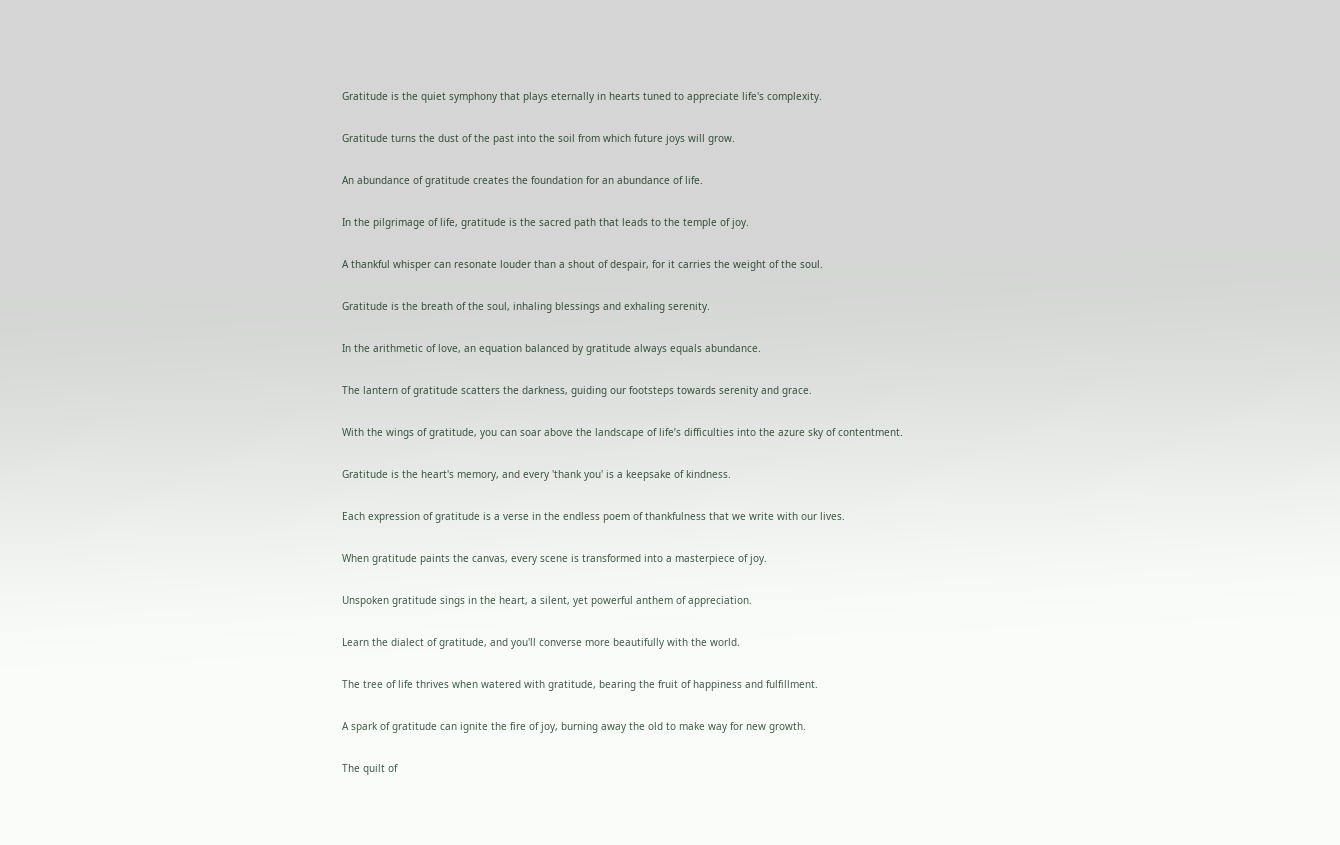Gratitude is the quiet symphony that plays eternally in hearts tuned to appreciate life's complexity.


Gratitude turns the dust of the past into the soil from which future joys will grow.


An abundance of gratitude creates the foundation for an abundance of life.


In the pilgrimage of life, gratitude is the sacred path that leads to the temple of joy.


A thankful whisper can resonate louder than a shout of despair, for it carries the weight of the soul.


Gratitude is the breath of the soul, inhaling blessings and exhaling serenity.


In the arithmetic of love, an equation balanced by gratitude always equals abundance.


The lantern of gratitude scatters the darkness, guiding our footsteps towards serenity and grace.


With the wings of gratitude, you can soar above the landscape of life’s difficulties into the azure sky of contentment.


Gratitude is the heart's memory, and every 'thank you' is a keepsake of kindness.


Each expression of gratitude is a verse in the endless poem of thankfulness that we write with our lives.


When gratitude paints the canvas, every scene is transformed into a masterpiece of joy.


Unspoken gratitude sings in the heart, a silent, yet powerful anthem of appreciation.


Learn the dialect of gratitude, and you'll converse more beautifully with the world.


The tree of life thrives when watered with gratitude, bearing the fruit of happiness and fulfillment.


A spark of gratitude can ignite the fire of joy, burning away the old to make way for new growth.


The quilt of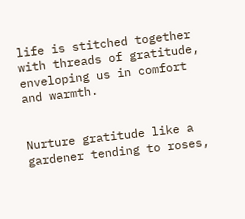life is stitched together with threads of gratitude, enveloping us in comfort and warmth.


Nurture gratitude like a gardener tending to roses,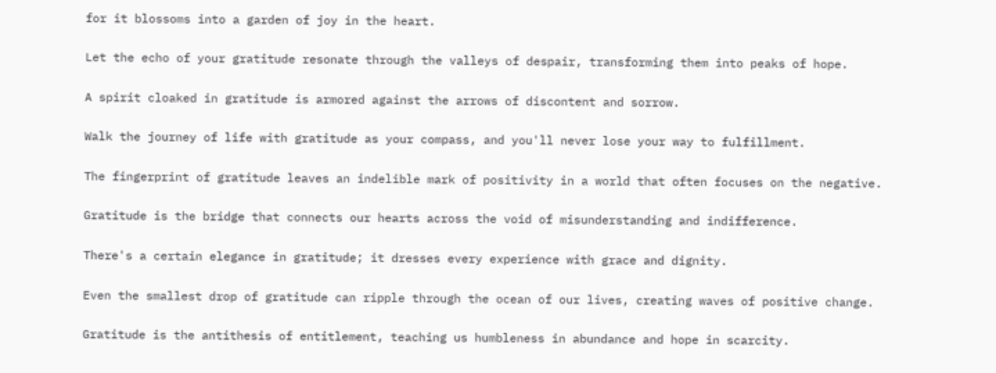for it blossoms into a garden of joy in the heart.


Let the echo of your gratitude resonate through the valleys of despair, transforming them into peaks of hope.


A spirit cloaked in gratitude is armored against the arrows of discontent and sorrow.


Walk the journey of life with gratitude as your compass, and you'll never lose your way to fulfillment.


The fingerprint of gratitude leaves an indelible mark of positivity in a world that often focuses on the negative.


Gratitude is the bridge that connects our hearts across the void of misunderstanding and indifference.


There's a certain elegance in gratitude; it dresses every experience with grace and dignity.


Even the smallest drop of gratitude can ripple through the ocean of our lives, creating waves of positive change.


Gratitude is the antithesis of entitlement, teaching us humbleness in abundance and hope in scarcity.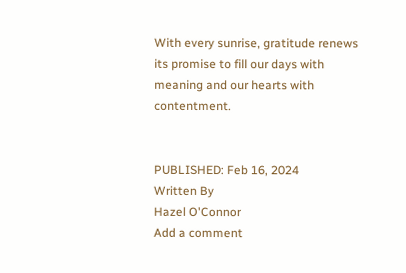With every sunrise, gratitude renews its promise to fill our days with meaning and our hearts with contentment.


PUBLISHED: Feb 16, 2024
Written By
Hazel O'Connor
Add a comment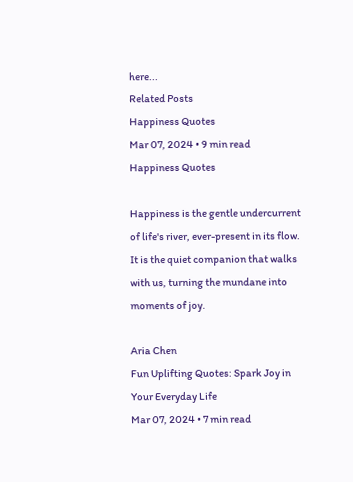here...
Related Posts
Happiness Quotes
Mar 07, 2024 • 9 min read
Happiness Quotes

Happiness is the gentle undercurrent of life's river, ever-present in its flow. It is the quiet companion that walks with us, turning the mundane into moments of joy.

Aria Chen
Fun Uplifting Quotes: Spark Joy in Your Everyday Life
Mar 07, 2024 • 7 min read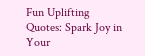Fun Uplifting Quotes: Spark Joy in Your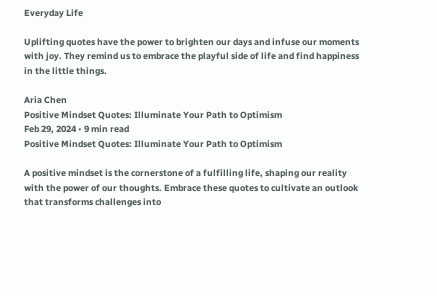Everyday Life

Uplifting quotes have the power to brighten our days and infuse our moments with joy. They remind us to embrace the playful side of life and find happiness in the little things.

Aria Chen
Positive Mindset Quotes: Illuminate Your Path to Optimism
Feb 29, 2024 • 9 min read
Positive Mindset Quotes: Illuminate Your Path to Optimism

A positive mindset is the cornerstone of a fulfilling life, shaping our reality with the power of our thoughts. Embrace these quotes to cultivate an outlook that transforms challenges into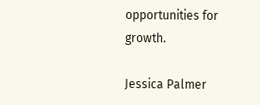opportunities for growth.

Jessica Palmer